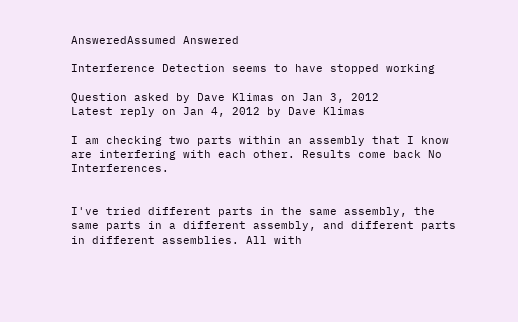AnsweredAssumed Answered

Interference Detection seems to have stopped working

Question asked by Dave Klimas on Jan 3, 2012
Latest reply on Jan 4, 2012 by Dave Klimas

I am checking two parts within an assembly that I know are interfering with each other. Results come back No Interferences.


I've tried different parts in the same assembly, the same parts in a different assembly, and different parts in different assemblies. All with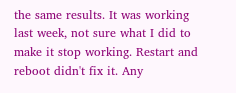the same results. It was working last week, not sure what I did to make it stop working. Restart and reboot didn't fix it. Any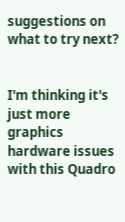suggestions on what to try next?


I'm thinking it's just more graphics hardware issues with this Quadro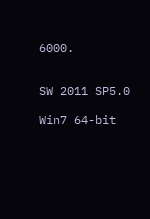6000.


SW 2011 SP5.0

Win7 64-bit